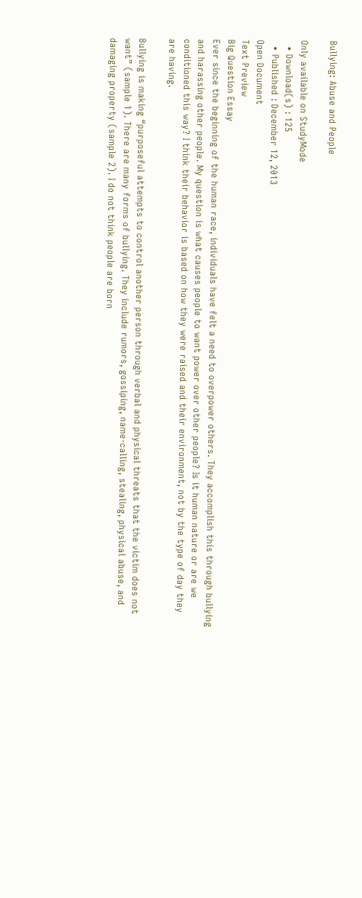Bullying: Abuse and People

Only available on StudyMode
  • Download(s) : 125
  • Published : December 12, 2013
Open Document
Text Preview
Big Question Essay
Ever since the beginning of the human race, individuals have felt a need to overpower others. They accomplish this through bullying and harassing other people. My question is what causes people to want power over other people? Is it human nature or are we conditioned this way? I think their behavior is based on how they were raised and their environment, not by the type of day they are having.

Bullying is making “purposeful attempts to control another person through verbal and physical threats that the victim does not want” (sample 1). There are many forms of bullying. They include rumors, gossiping, name-calling, stealing, physical abuse, and damaging property (sample 2). I do not think people are born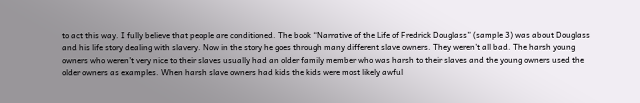to act this way. I fully believe that people are conditioned. The book “Narrative of the Life of Fredrick Douglass” (sample 3) was about Douglass and his life story dealing with slavery. Now in the story he goes through many different slave owners. They weren’t all bad. The harsh young owners who weren’t very nice to their slaves usually had an older family member who was harsh to their slaves and the young owners used the older owners as examples. When harsh slave owners had kids the kids were most likely awful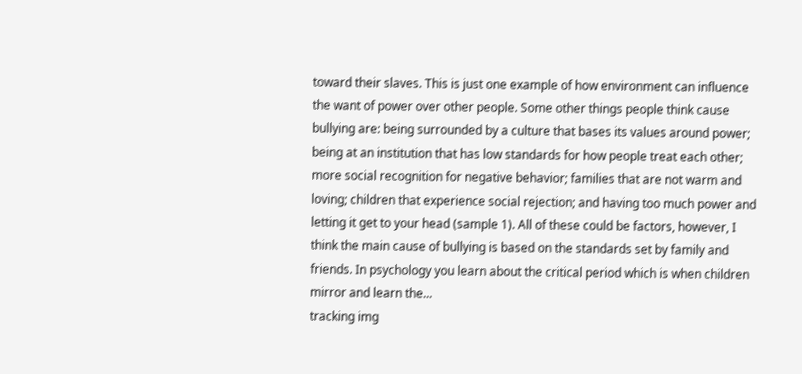toward their slaves. This is just one example of how environment can influence the want of power over other people. Some other things people think cause bullying are: being surrounded by a culture that bases its values around power; being at an institution that has low standards for how people treat each other; more social recognition for negative behavior; families that are not warm and loving; children that experience social rejection; and having too much power and letting it get to your head (sample 1). All of these could be factors, however, I think the main cause of bullying is based on the standards set by family and friends. In psychology you learn about the critical period which is when children mirror and learn the...
tracking img